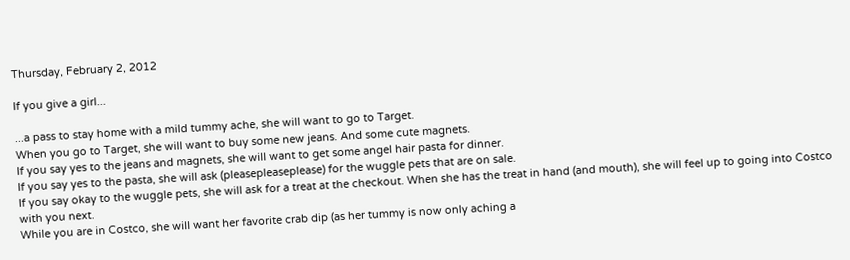Thursday, February 2, 2012

If you give a girl...

...a pass to stay home with a mild tummy ache, she will want to go to Target.
When you go to Target, she will want to buy some new jeans. And some cute magnets.
If you say yes to the jeans and magnets, she will want to get some angel hair pasta for dinner.
If you say yes to the pasta, she will ask (pleasepleaseplease) for the wuggle pets that are on sale.
If you say okay to the wuggle pets, she will ask for a treat at the checkout. When she has the treat in hand (and mouth), she will feel up to going into Costco with you next.
While you are in Costco, she will want her favorite crab dip (as her tummy is now only aching a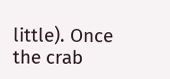little). Once the crab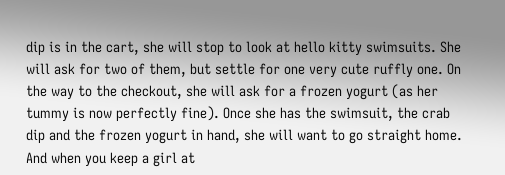dip is in the cart, she will stop to look at hello kitty swimsuits. She will ask for two of them, but settle for one very cute ruffly one. On the way to the checkout, she will ask for a frozen yogurt (as her tummy is now perfectly fine). Once she has the swimsuit, the crab dip and the frozen yogurt in hand, she will want to go straight home.
And when you keep a girl at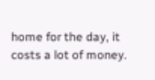home for the day, it costs a lot of money.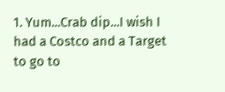1. Yum...Crab dip...I wish I had a Costco and a Target to go to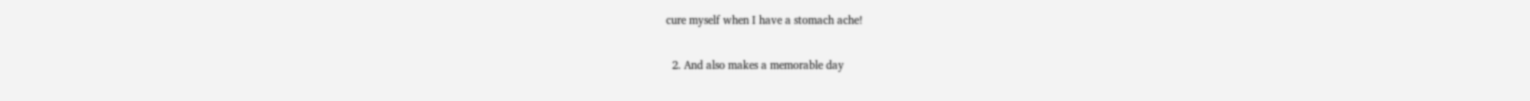cure myself when I have a stomach ache!

  2. And also makes a memorable day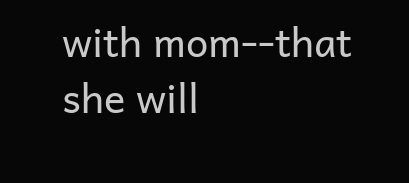with mom--that she will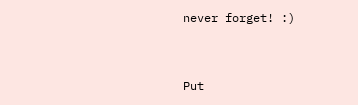never forget! :)


Put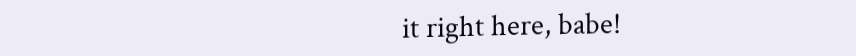it right here, babe!